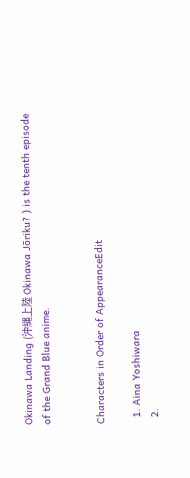Okinawa Landing (沖縄上陸 Okinawa Jōriku? ) is the tenth episode of the Grand Blue anime.


Characters in Order of AppearanceEdit

  1. Aina Yoshiwara
  2.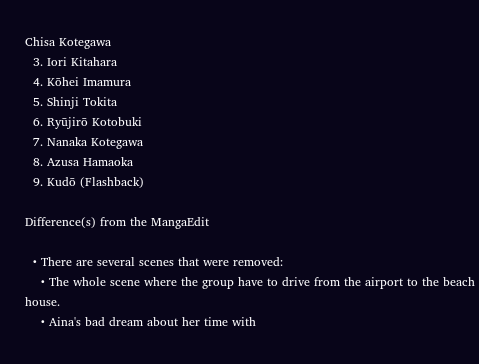Chisa Kotegawa
  3. Iori Kitahara
  4. Kōhei Imamura
  5. Shinji Tokita
  6. Ryūjirō Kotobuki
  7. Nanaka Kotegawa
  8. Azusa Hamaoka
  9. Kudō (Flashback)

Difference(s) from the MangaEdit

  • There are several scenes that were removed:
    • The whole scene where the group have to drive from the airport to the beach house.
    • Aina's bad dream about her time with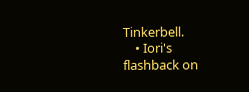Tinkerbell.
    • Iori's flashback on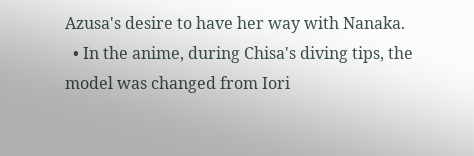Azusa's desire to have her way with Nanaka.
  • In the anime, during Chisa's diving tips, the model was changed from Iori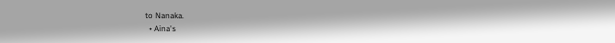to Nanaka.
  • Aina's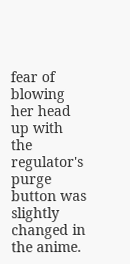fear of blowing her head up with the regulator's purge button was slightly changed in the anime.